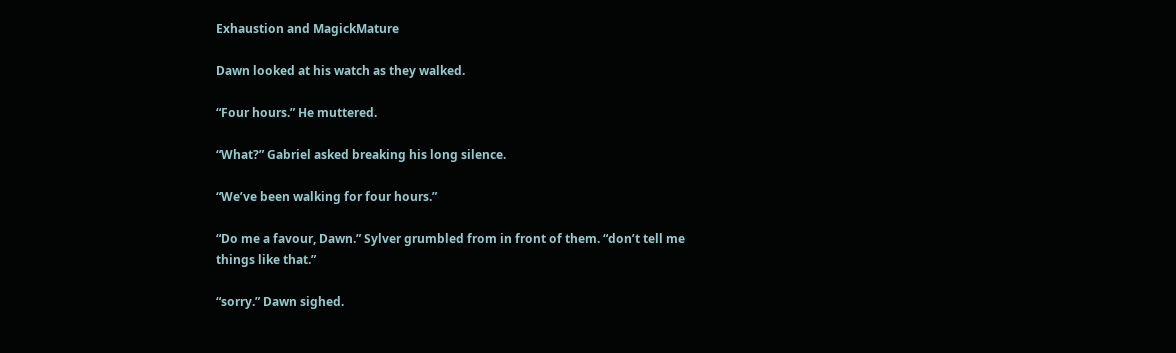Exhaustion and MagickMature

Dawn looked at his watch as they walked.

“Four hours.” He muttered.

“What?” Gabriel asked breaking his long silence.

“We’ve been walking for four hours.”

“Do me a favour, Dawn.” Sylver grumbled from in front of them. “don’t tell me things like that.”

“sorry.” Dawn sighed.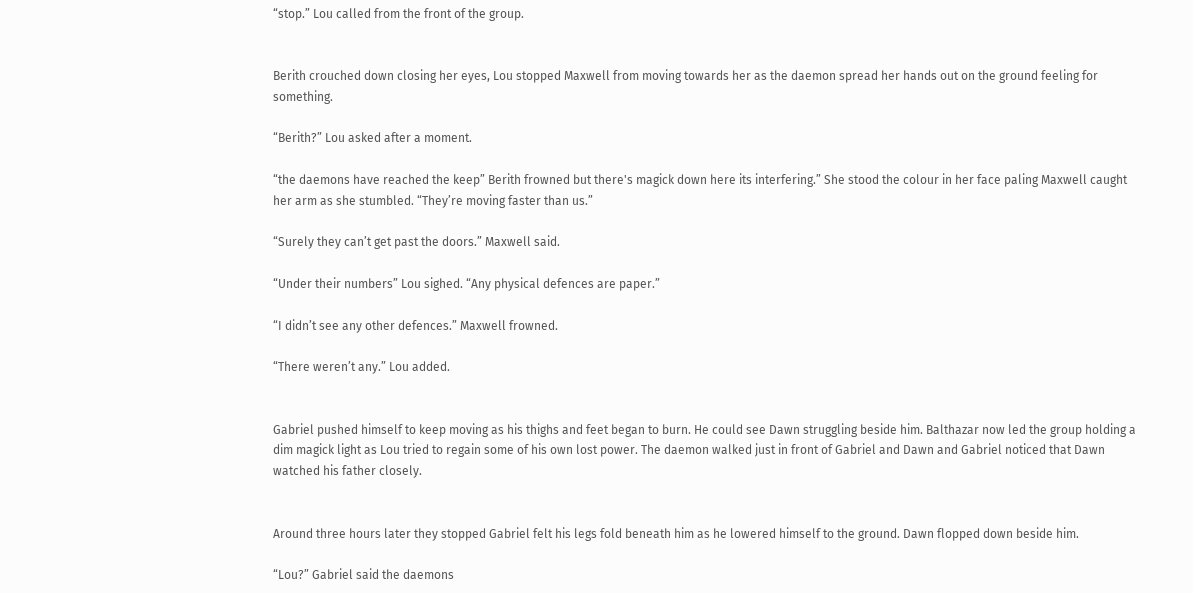“stop.” Lou called from the front of the group.


Berith crouched down closing her eyes, Lou stopped Maxwell from moving towards her as the daemon spread her hands out on the ground feeling for something.

“Berith?” Lou asked after a moment.

“the daemons have reached the keep” Berith frowned but there's magick down here its interfering.” She stood the colour in her face paling Maxwell caught her arm as she stumbled. “They’re moving faster than us.”

“Surely they can’t get past the doors.” Maxwell said.

“Under their numbers” Lou sighed. “Any physical defences are paper.”

“I didn’t see any other defences.” Maxwell frowned.

“There weren’t any.” Lou added.


Gabriel pushed himself to keep moving as his thighs and feet began to burn. He could see Dawn struggling beside him. Balthazar now led the group holding a dim magick light as Lou tried to regain some of his own lost power. The daemon walked just in front of Gabriel and Dawn and Gabriel noticed that Dawn watched his father closely.


Around three hours later they stopped Gabriel felt his legs fold beneath him as he lowered himself to the ground. Dawn flopped down beside him.

“Lou?” Gabriel said the daemons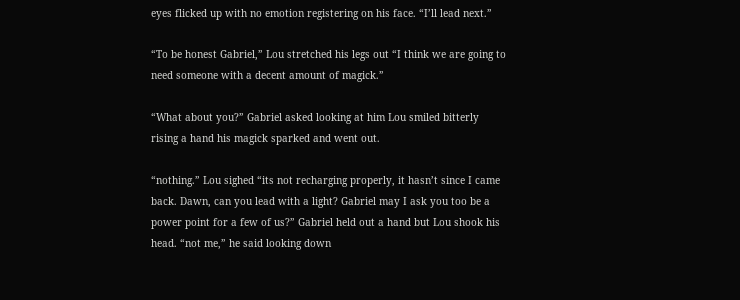eyes flicked up with no emotion registering on his face. “I’ll lead next.”

“To be honest Gabriel,” Lou stretched his legs out “I think we are going to need someone with a decent amount of magick.”

“What about you?” Gabriel asked looking at him Lou smiled bitterly rising a hand his magick sparked and went out.

“nothing.” Lou sighed “its not recharging properly, it hasn’t since I came back. Dawn, can you lead with a light? Gabriel may I ask you too be a power point for a few of us?” Gabriel held out a hand but Lou shook his head. “not me,” he said looking down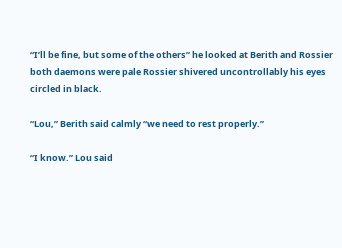“I’ll be fine, but some of the others” he looked at Berith and Rossier both daemons were pale Rossier shivered uncontrollably his eyes circled in black.

“Lou,” Berith said calmly “we need to rest properly.”

“I know.” Lou said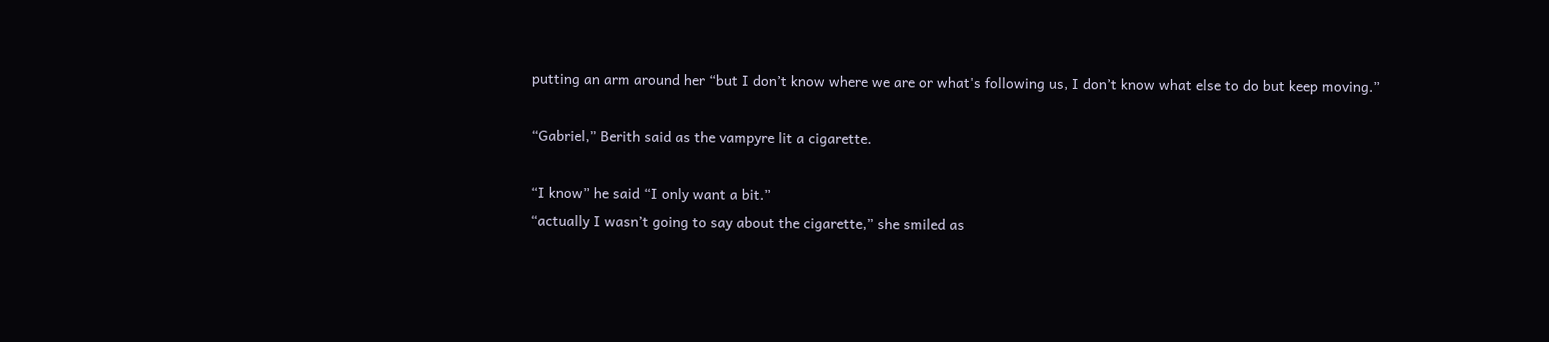putting an arm around her “but I don’t know where we are or what's following us, I don’t know what else to do but keep moving.”

“Gabriel,” Berith said as the vampyre lit a cigarette.

“I know” he said “I only want a bit.”
“actually I wasn’t going to say about the cigarette,” she smiled as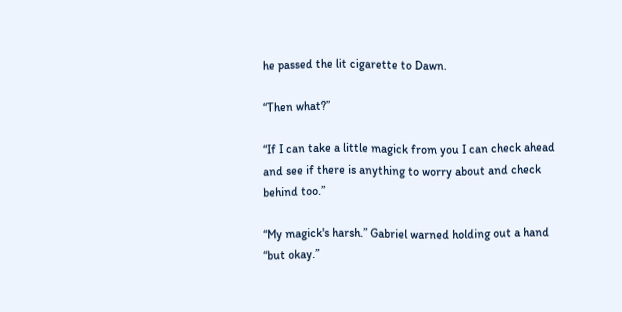he passed the lit cigarette to Dawn.

“Then what?”

“If I can take a little magick from you I can check ahead and see if there is anything to worry about and check behind too.”

“My magick's harsh.” Gabriel warned holding out a hand “but okay.”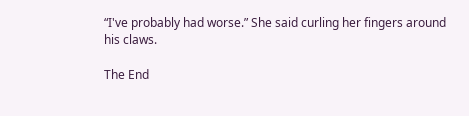“I've probably had worse.” She said curling her fingers around his claws.

The End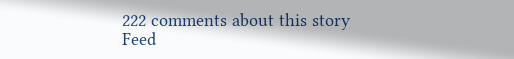222 comments about this story Feed